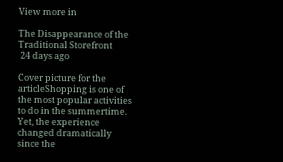View more in

The Disappearance of the Traditional Storefront
 24 days ago

Cover picture for the articleShopping is one of the most popular activities to do in the summertime. Yet, the experience changed dramatically since the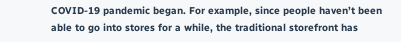COVID-19 pandemic began. For example, since people haven’t been able to go into stores for a while, the traditional storefront has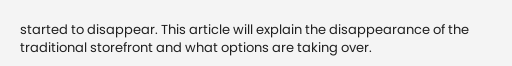started to disappear. This article will explain the disappearance of the traditional storefront and what options are taking over.